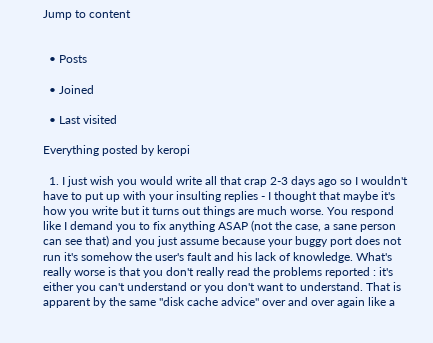Jump to content


  • Posts

  • Joined

  • Last visited

Everything posted by keropi

  1. I just wish you would write all that crap 2-3 days ago so I wouldn't have to put up with your insulting replies - I thought that maybe it's how you write but it turns out things are much worse. You respond like I demand you to fix anything ASAP (not the case, a sane person can see that) and you just assume because your buggy port does not run it's somehow the user's fault and his lack of knowledge. What's really worse is that you don't really read the problems reported : it's either you can't understand or you don't want to understand. That is apparent by the same "disk cache advice" over and over again like a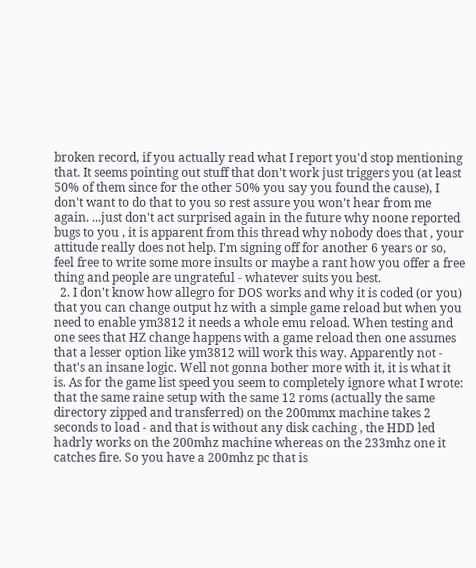broken record, if you actually read what I report you'd stop mentioning that. It seems pointing out stuff that don't work just triggers you (at least 50% of them since for the other 50% you say you found the cause), I don't want to do that to you so rest assure you won't hear from me again. ...just don't act surprised again in the future why noone reported bugs to you , it is apparent from this thread why nobody does that , your attitude really does not help. I'm signing off for another 6 years or so, feel free to write some more insults or maybe a rant how you offer a free thing and people are ungrateful - whatever suits you best.
  2. I don't know how allegro for DOS works and why it is coded (or you) that you can change output hz with a simple game reload but when you need to enable ym3812 it needs a whole emu reload. When testing and one sees that HZ change happens with a game reload then one assumes that a lesser option like ym3812 will work this way. Apparently not - that's an insane logic. Well not gonna bother more with it, it is what it is. As for the game list speed you seem to completely ignore what I wrote: that the same raine setup with the same 12 roms (actually the same directory zipped and transferred) on the 200mmx machine takes 2 seconds to load - and that is without any disk caching , the HDD led hadrly works on the 200mhz machine whereas on the 233mhz one it catches fire. So you have a 200mhz pc that is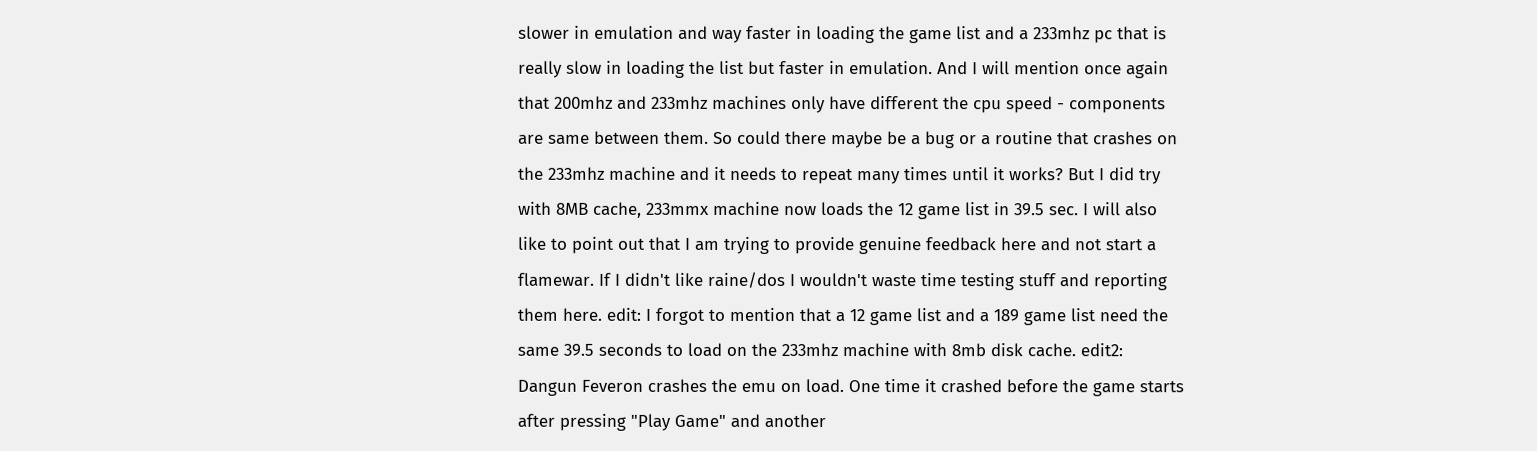slower in emulation and way faster in loading the game list and a 233mhz pc that is really slow in loading the list but faster in emulation. And I will mention once again that 200mhz and 233mhz machines only have different the cpu speed - components are same between them. So could there maybe be a bug or a routine that crashes on the 233mhz machine and it needs to repeat many times until it works? But I did try with 8MB cache, 233mmx machine now loads the 12 game list in 39.5 sec. I will also like to point out that I am trying to provide genuine feedback here and not start a flamewar. If I didn't like raine/dos I wouldn't waste time testing stuff and reporting them here. edit: I forgot to mention that a 12 game list and a 189 game list need the same 39.5 seconds to load on the 233mhz machine with 8mb disk cache. edit2: Dangun Feveron crashes the emu on load. One time it crashed before the game starts after pressing "Play Game" and another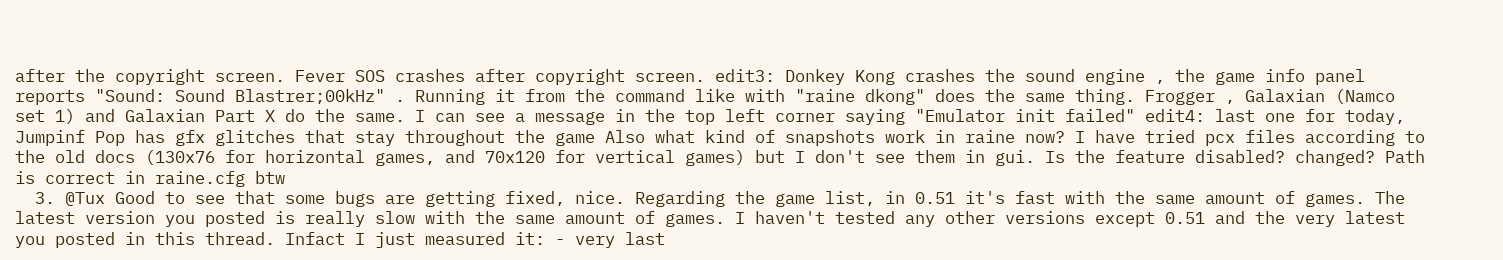after the copyright screen. Fever SOS crashes after copyright screen. edit3: Donkey Kong crashes the sound engine , the game info panel reports "Sound: Sound Blastrer;00kHz" . Running it from the command like with "raine dkong" does the same thing. Frogger , Galaxian (Namco set 1) and Galaxian Part X do the same. I can see a message in the top left corner saying "Emulator init failed" edit4: last one for today, Jumpinf Pop has gfx glitches that stay throughout the game Also what kind of snapshots work in raine now? I have tried pcx files according to the old docs (130x76 for horizontal games, and 70x120 for vertical games) but I don't see them in gui. Is the feature disabled? changed? Path is correct in raine.cfg btw
  3. @Tux Good to see that some bugs are getting fixed, nice. Regarding the game list, in 0.51 it's fast with the same amount of games. The latest version you posted is really slow with the same amount of games. I haven't tested any other versions except 0.51 and the very latest you posted in this thread. Infact I just measured it: - very last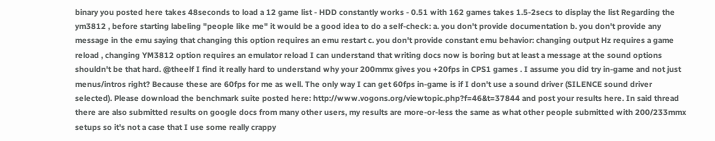binary you posted here takes 48seconds to load a 12 game list - HDD constantly works - 0.51 with 162 games takes 1.5-2secs to display the list Regarding the ym3812 , before starting labeling "people like me" it would be a good idea to do a self-check: a. you don't provide documentation b. you don't provide any message in the emu saying that changing this option requires an emu restart c. you don't provide constant emu behavior: changing output Hz requires a game reload , changing YM3812 option requires an emulator reload I can understand that writing docs now is boring but at least a message at the sound options shouldn't be that hard. @theelf I find it really hard to understand why your 200mmx gives you +20fps in CPS1 games . I assume you did try in-game and not just menus/intros right? Because these are 60fps for me as well. The only way I can get 60fps in-game is if I don't use a sound driver (SILENCE sound driver selected). Please download the benchmark suite posted here: http://www.vogons.org/viewtopic.php?f=46&t=37844 and post your results here. In said thread there are also submitted results on google docs from many other users, my results are more-or-less the same as what other people submitted with 200/233mmx setups so it's not a case that I use some really crappy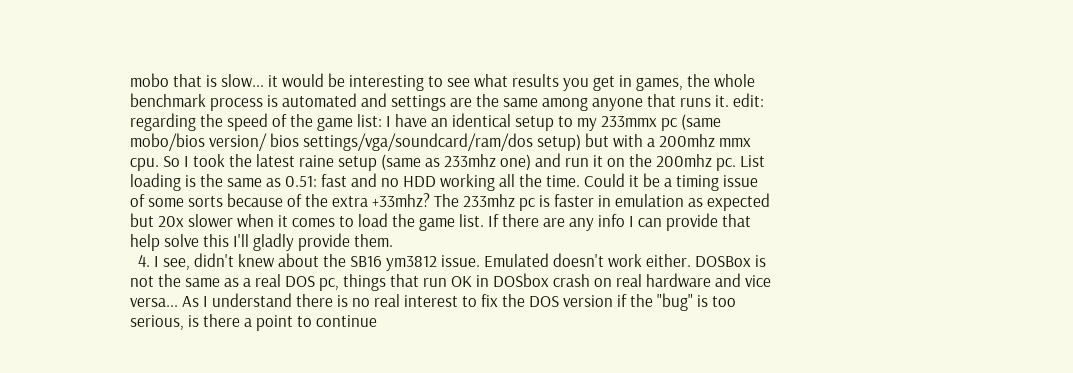mobo that is slow... it would be interesting to see what results you get in games, the whole benchmark process is automated and settings are the same among anyone that runs it. edit: regarding the speed of the game list: I have an identical setup to my 233mmx pc (same mobo/bios version/ bios settings/vga/soundcard/ram/dos setup) but with a 200mhz mmx cpu. So I took the latest raine setup (same as 233mhz one) and run it on the 200mhz pc. List loading is the same as 0.51: fast and no HDD working all the time. Could it be a timing issue of some sorts because of the extra +33mhz? The 233mhz pc is faster in emulation as expected but 20x slower when it comes to load the game list. If there are any info I can provide that help solve this I'll gladly provide them.
  4. I see, didn't knew about the SB16 ym3812 issue. Emulated doesn't work either. DOSBox is not the same as a real DOS pc, things that run OK in DOSbox crash on real hardware and vice versa... As I understand there is no real interest to fix the DOS version if the "bug" is too serious, is there a point to continue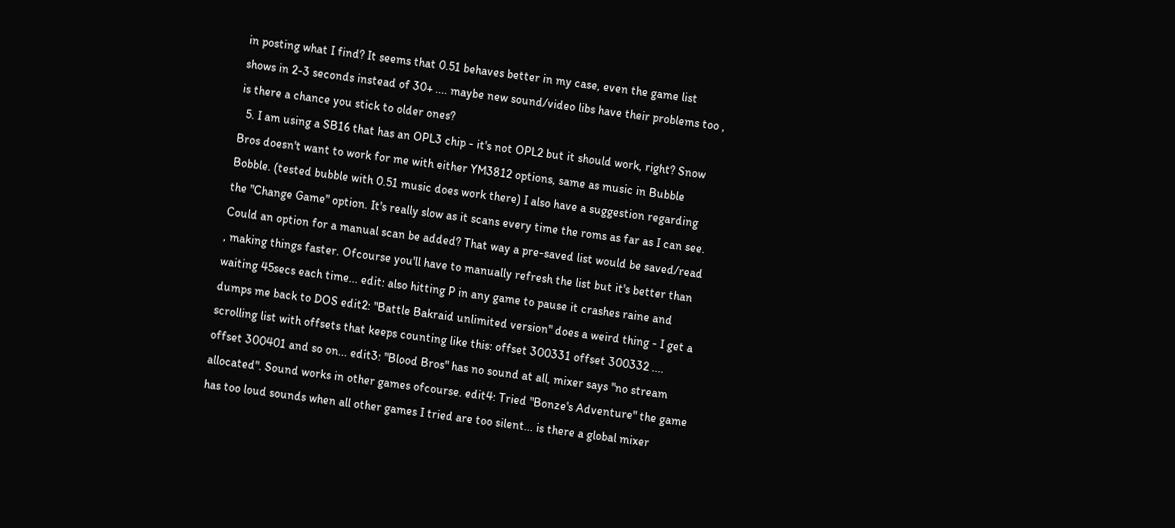in posting what I find? It seems that 0.51 behaves better in my case, even the game list shows in 2-3 seconds instead of 30+ .... maybe new sound/video libs have their problems too , is there a chance you stick to older ones?
  5. I am using a SB16 that has an OPL3 chip - it's not OPL2 but it should work, right? Snow Bros doesn't want to work for me with either YM3812 options, same as music in Bubble Bobble. (tested bubble with 0.51 music does work there) I also have a suggestion regarding the "Change Game" option. It's really slow as it scans every time the roms as far as I can see. Could an option for a manual scan be added? That way a pre-saved list would be saved/read , making things faster. Ofcourse you'll have to manually refresh the list but it's better than waiting 45secs each time... edit: also hitting P in any game to pause it crashes raine and dumps me back to DOS edit2: "Battle Bakraid unlimited version" does a weird thing - I get a scrolling list with offsets that keeps counting like this: offset 300331 offset 300332 .... offset 300401 and so on... edit3: "Blood Bros" has no sound at all, mixer says "no stream allocated". Sound works in other games ofcourse. edit4: Tried "Bonze's Adventure" the game has too loud sounds when all other games I tried are too silent... is there a global mixer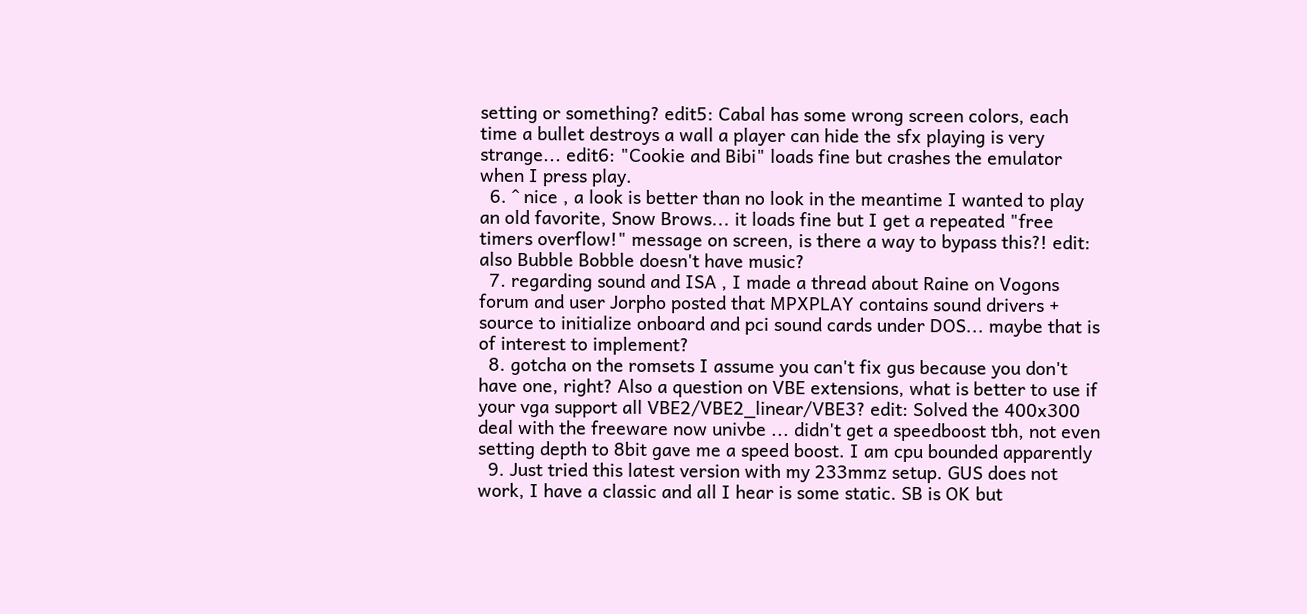setting or something? edit5: Cabal has some wrong screen colors, each time a bullet destroys a wall a player can hide the sfx playing is very strange... edit6: "Cookie and Bibi" loads fine but crashes the emulator when I press play.
  6. ^ nice , a look is better than no look in the meantime I wanted to play an old favorite, Snow Brows... it loads fine but I get a repeated "free timers overflow!" message on screen, is there a way to bypass this?! edit: also Bubble Bobble doesn't have music?
  7. regarding sound and ISA , I made a thread about Raine on Vogons forum and user Jorpho posted that MPXPLAY contains sound drivers + source to initialize onboard and pci sound cards under DOS... maybe that is of interest to implement?
  8. gotcha on the romsets I assume you can't fix gus because you don't have one, right? Also a question on VBE extensions, what is better to use if your vga support all VBE2/VBE2_linear/VBE3? edit: Solved the 400x300 deal with the freeware now univbe ... didn't get a speedboost tbh, not even setting depth to 8bit gave me a speed boost. I am cpu bounded apparently
  9. Just tried this latest version with my 233mmz setup. GUS does not work, I have a classic and all I hear is some static. SB is OK but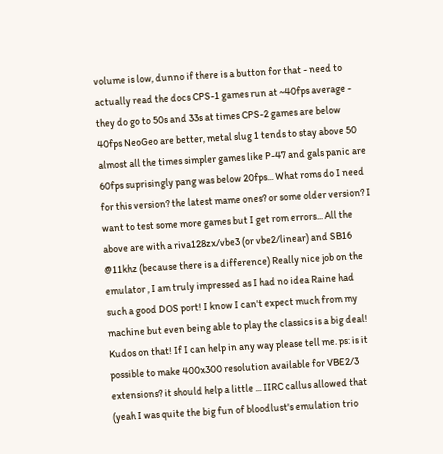volume is low, dunno if there is a button for that - need to actually read the docs CPS-1 games run at ~40fps average - they do go to 50s and 33s at times CPS-2 games are below 40fps NeoGeo are better, metal slug 1 tends to stay above 50 almost all the times simpler games like P-47 and gals panic are 60fps suprisingly pang was below 20fps... What roms do I need for this version? the latest mame ones? or some older version? I want to test some more games but I get rom errors... All the above are with a riva128zx/vbe3 (or vbe2/linear) and SB16 @11khz (because there is a difference) Really nice job on the emulator , I am truly impressed as I had no idea Raine had such a good DOS port! I know I can't expect much from my machine but even being able to play the classics is a big deal! Kudos on that! If I can help in any way please tell me. ps: is it possible to make 400x300 resolution available for VBE2/3 extensions? it should help a little ... IIRC callus allowed that (yeah I was quite the big fun of bloodlust's emulation trio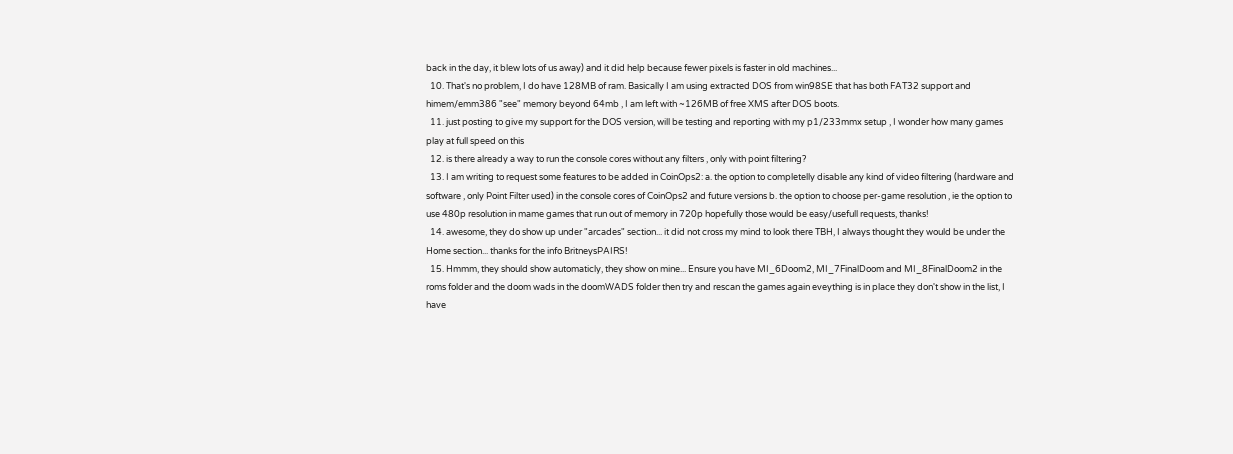back in the day, it blew lots of us away) and it did help because fewer pixels is faster in old machines...
  10. That's no problem, I do have 128MB of ram. Basically I am using extracted DOS from win98SE that has both FAT32 support and himem/emm386 "see" memory beyond 64mb , I am left with ~126MB of free XMS after DOS boots.
  11. just posting to give my support for the DOS version, will be testing and reporting with my p1/233mmx setup , I wonder how many games play at full speed on this
  12. is there already a way to run the console cores without any filters , only with point filtering?
  13. I am writing to request some features to be added in CoinOps2: a. the option to completelly disable any kind of video filtering (hardware and software , only Point Filter used) in the console cores of CoinOps2 and future versions b. the option to choose per-game resolution , ie the option to use 480p resolution in mame games that run out of memory in 720p hopefully those would be easy/usefull requests, thanks!
  14. awesome, they do show up under "arcades" section... it did not cross my mind to look there TBH, I always thought they would be under the Home section... thanks for the info BritneysPAIRS!
  15. Hmmm, they should show automaticly, they show on mine... Ensure you have MI_6Doom2, MI_7FinalDoom and MI_8FinalDoom2 in the roms folder and the doom wads in the doomWADS folder then try and rescan the games again eveything is in place they don't show in the list, I have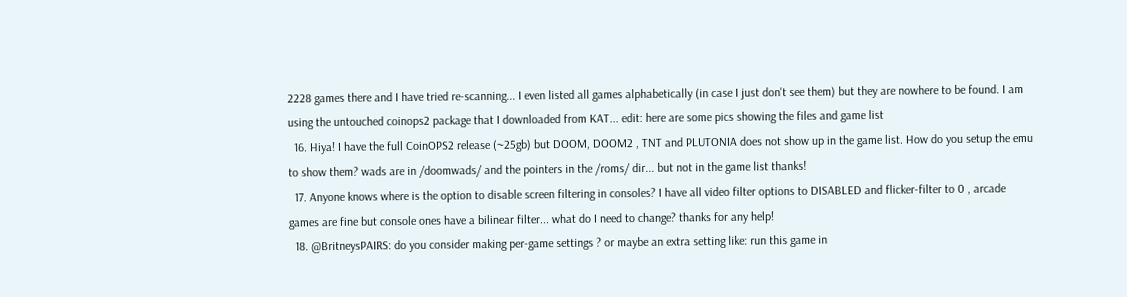2228 games there and I have tried re-scanning... I even listed all games alphabetically (in case I just don't see them) but they are nowhere to be found. I am using the untouched coinops2 package that I downloaded from KAT... edit: here are some pics showing the files and game list
  16. Hiya! I have the full CoinOPS2 release (~25gb) but DOOM, DOOM2 , TNT and PLUTONIA does not show up in the game list. How do you setup the emu to show them? wads are in /doomwads/ and the pointers in the /roms/ dir... but not in the game list thanks!
  17. Anyone knows where is the option to disable screen filtering in consoles? I have all video filter options to DISABLED and flicker-filter to 0 , arcade games are fine but console ones have a bilinear filter... what do I need to change? thanks for any help!
  18. @BritneysPAIRS: do you consider making per-game settings ? or maybe an extra setting like: run this game in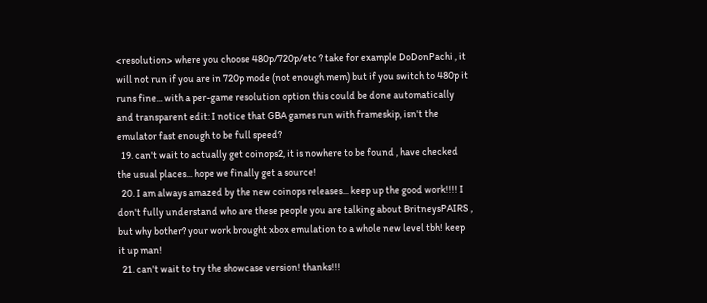<resolution> where you choose 480p/720p/etc ? take for example DoDonPachi , it will not run if you are in 720p mode (not enough mem) but if you switch to 480p it runs fine... with a per-game resolution option this could be done automatically and transparent edit: I notice that GBA games run with frameskip, isn't the emulator fast enough to be full speed?
  19. can't wait to actually get coinops2, it is nowhere to be found , have checked the usual places... hope we finally get a source!
  20. I am always amazed by the new coinops releases... keep up the good work!!!! I don't fully understand who are these people you are talking about BritneysPAIRS , but why bother? your work brought xbox emulation to a whole new level tbh! keep it up man!
  21. can't wait to try the showcase version! thanks!!!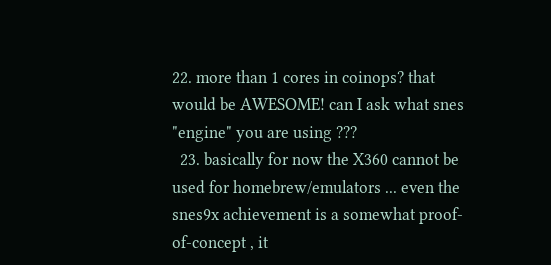22. more than 1 cores in coinops? that would be AWESOME! can I ask what snes "engine" you are using ???
  23. basically for now the X360 cannot be used for homebrew/emulators ... even the snes9x achievement is a somewhat proof-of-concept , it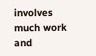involves much work and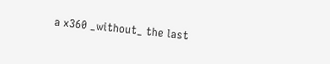a x360 _without_ the last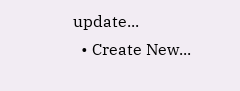update...
  • Create New...